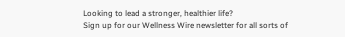Looking to lead a stronger, healthier life?
Sign up for our Wellness Wire newsletter for all sorts of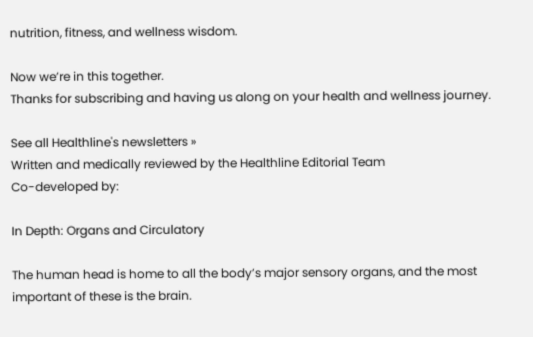nutrition, fitness, and wellness wisdom.

Now we’re in this together.
Thanks for subscribing and having us along on your health and wellness journey.

See all Healthline's newsletters »
Written and medically reviewed by the Healthline Editorial Team
Co-developed by:

In Depth: Organs and Circulatory

The human head is home to all the body’s major sensory organs, and the most important of these is the brain.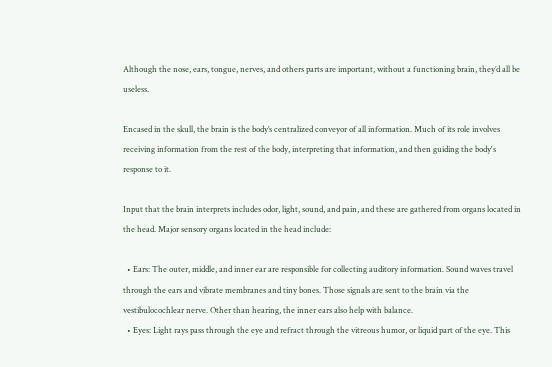Although the nose, ears, tongue, nerves, and others parts are important, without a functioning brain, they’d all be useless.

Encased in the skull, the brain is the body’s centralized conveyor of all information. Much of its role involves receiving information from the rest of the body, interpreting that information, and then guiding the body's response to it.

Input that the brain interprets includes odor, light, sound, and pain, and these are gathered from organs located in the head. Major sensory organs located in the head include:

  • Ears: The outer, middle, and inner ear are responsible for collecting auditory information. Sound waves travel through the ears and vibrate membranes and tiny bones. Those signals are sent to the brain via the vestibulocochlear nerve. Other than hearing, the inner ears also help with balance.
  • Eyes: Light rays pass through the eye and refract through the vitreous humor, or liquid part of the eye. This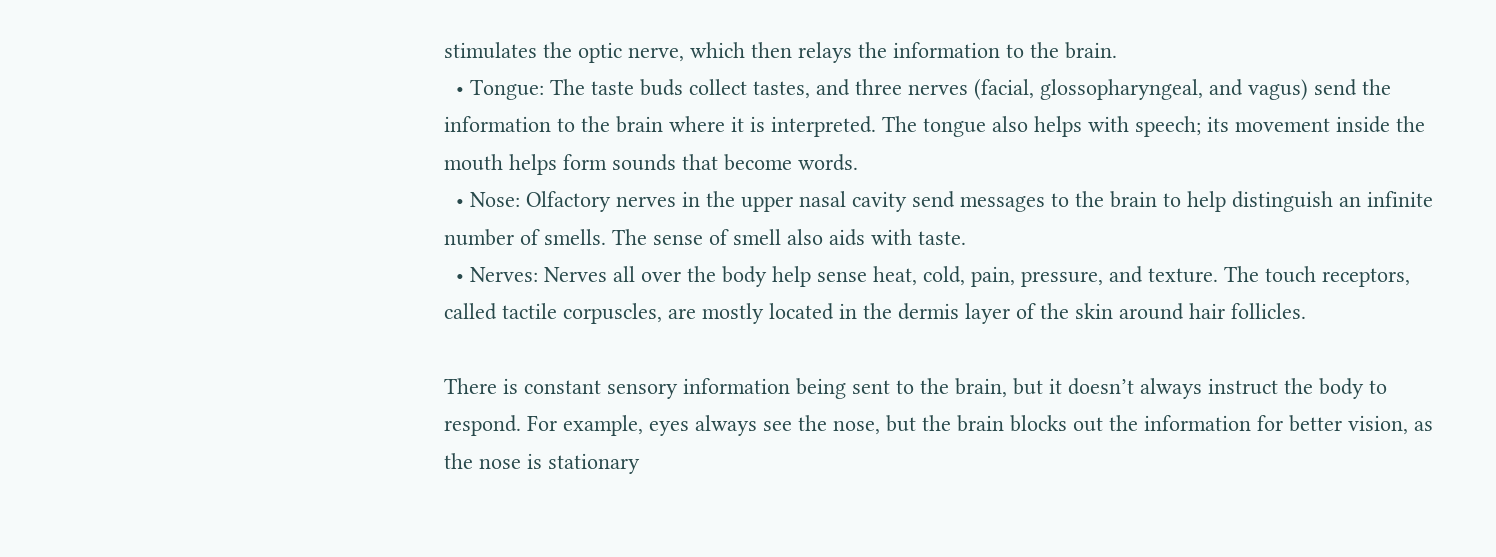stimulates the optic nerve, which then relays the information to the brain.
  • Tongue: The taste buds collect tastes, and three nerves (facial, glossopharyngeal, and vagus) send the information to the brain where it is interpreted. The tongue also helps with speech; its movement inside the mouth helps form sounds that become words.
  • Nose: Olfactory nerves in the upper nasal cavity send messages to the brain to help distinguish an infinite number of smells. The sense of smell also aids with taste.
  • Nerves: Nerves all over the body help sense heat, cold, pain, pressure, and texture. The touch receptors, called tactile corpuscles, are mostly located in the dermis layer of the skin around hair follicles.

There is constant sensory information being sent to the brain, but it doesn’t always instruct the body to respond. For example, eyes always see the nose, but the brain blocks out the information for better vision, as the nose is stationary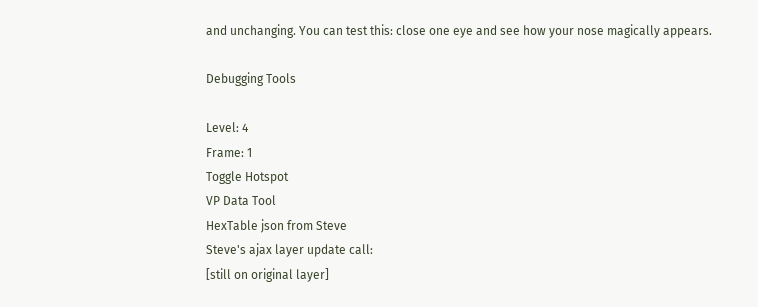and unchanging. You can test this: close one eye and see how your nose magically appears.

Debugging Tools

Level: 4
Frame: 1
Toggle Hotspot
VP Data Tool
HexTable json from Steve
Steve's ajax layer update call:
[still on original layer]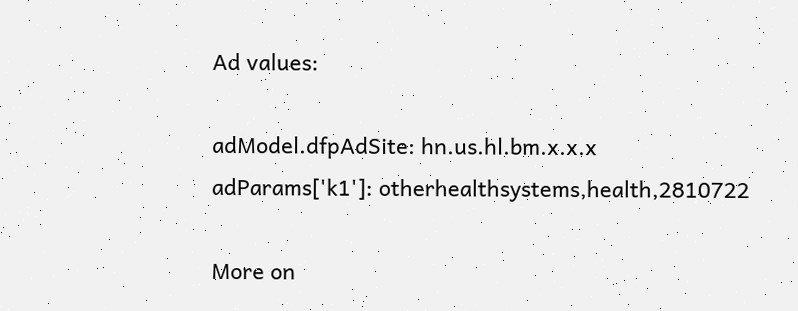Ad values:

adModel.dfpAdSite: hn.us.hl.bm.x.x.x
adParams['k1']: otherhealthsystems,health,2810722

More on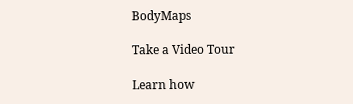BodyMaps

Take a Video Tour

Learn how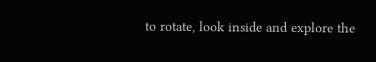to rotate, look inside and explore the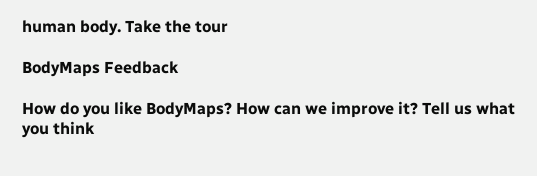human body. Take the tour

BodyMaps Feedback

How do you like BodyMaps? How can we improve it? Tell us what you think